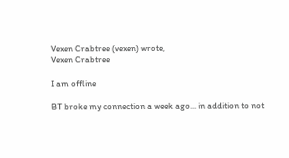Vexen Crabtree (vexen) wrote,
Vexen Crabtree

I am offline

BT broke my connection a week ago... in addition to not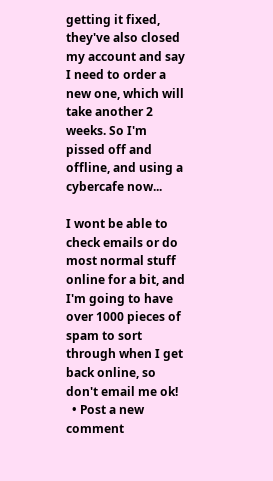getting it fixed, they've also closed my account and say I need to order a new one, which will take another 2 weeks. So I'm pissed off and offline, and using a cybercafe now...

I wont be able to check emails or do most normal stuff online for a bit, and I'm going to have over 1000 pieces of spam to sort through when I get back online, so don't email me ok!
  • Post a new comment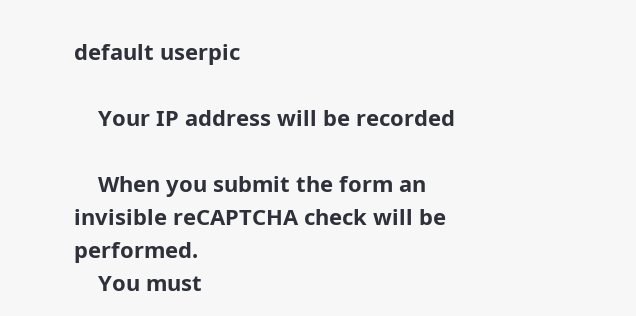default userpic

    Your IP address will be recorded

    When you submit the form an invisible reCAPTCHA check will be performed.
    You must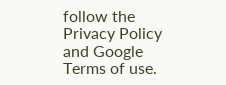follow the Privacy Policy and Google Terms of use.